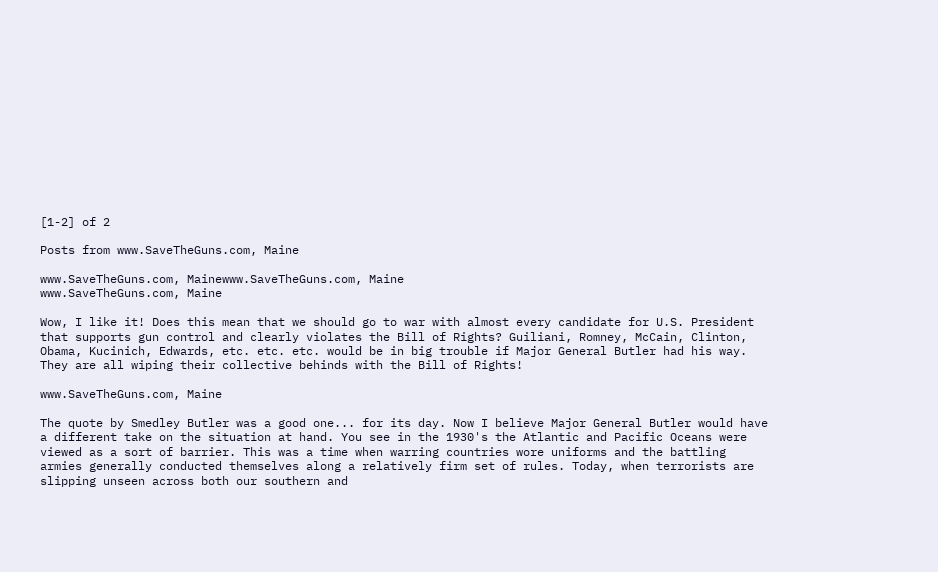[1-2] of 2

Posts from www.SaveTheGuns.com, Maine

www.SaveTheGuns.com, Mainewww.SaveTheGuns.com, Maine
www.SaveTheGuns.com, Maine

Wow, I like it! Does this mean that we should go to war with almost every candidate for U.S. President that supports gun control and clearly violates the Bill of Rights? Guiliani, Romney, McCain, Clinton, Obama, Kucinich, Edwards, etc. etc. etc. would be in big trouble if Major General Butler had his way. They are all wiping their collective behinds with the Bill of Rights!

www.SaveTheGuns.com, Maine

The quote by Smedley Butler was a good one... for its day. Now I believe Major General Butler would have a different take on the situation at hand. You see in the 1930's the Atlantic and Pacific Oceans were viewed as a sort of barrier. This was a time when warring countries wore uniforms and the battling armies generally conducted themselves along a relatively firm set of rules. Today, when terrorists are slipping unseen across both our southern and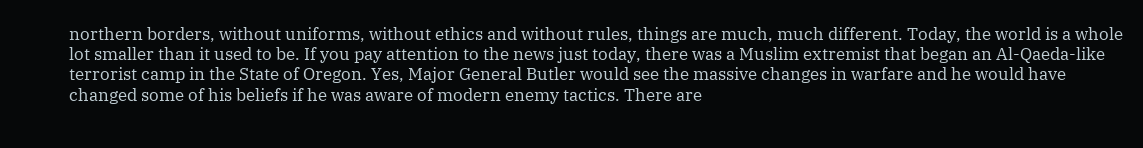northern borders, without uniforms, without ethics and without rules, things are much, much different. Today, the world is a whole lot smaller than it used to be. If you pay attention to the news just today, there was a Muslim extremist that began an Al-Qaeda-like terrorist camp in the State of Oregon. Yes, Major General Butler would see the massive changes in warfare and he would have changed some of his beliefs if he was aware of modern enemy tactics. There are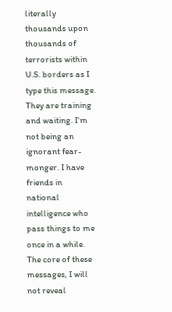literally thousands upon thousands of terrorists within U.S. borders as I type this message. They are training and waiting. I'm not being an ignorant fear-monger. I have friends in national intelligence who pass things to me once in a while. The core of these messages, I will not reveal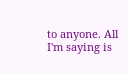to anyone. All I'm saying is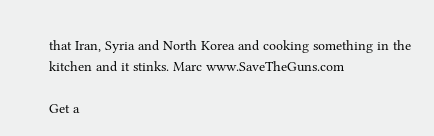that Iran, Syria and North Korea and cooking something in the kitchen and it stinks. Marc www.SaveTheGuns.com

Get a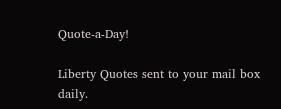Quote-a-Day!

Liberty Quotes sent to your mail box daily.